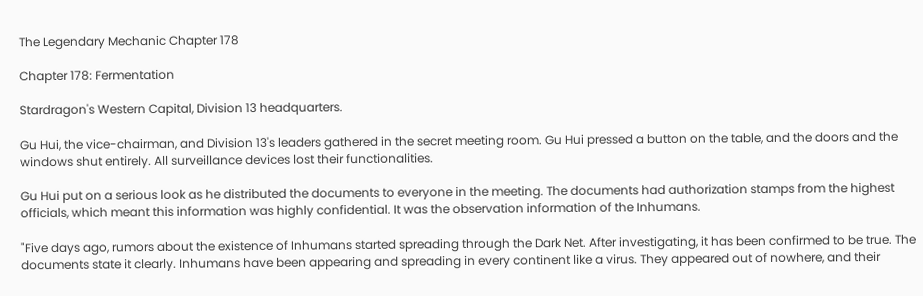The Legendary Mechanic Chapter 178

Chapter 178: Fermentation

Stardragon's Western Capital, Division 13 headquarters.

Gu Hui, the vice-chairman, and Division 13's leaders gathered in the secret meeting room. Gu Hui pressed a button on the table, and the doors and the windows shut entirely. All surveillance devices lost their functionalities.

Gu Hui put on a serious look as he distributed the documents to everyone in the meeting. The documents had authorization stamps from the highest officials, which meant this information was highly confidential. It was the observation information of the Inhumans.

"Five days ago, rumors about the existence of Inhumans started spreading through the Dark Net. After investigating, it has been confirmed to be true. The documents state it clearly. Inhumans have been appearing and spreading in every continent like a virus. They appeared out of nowhere, and their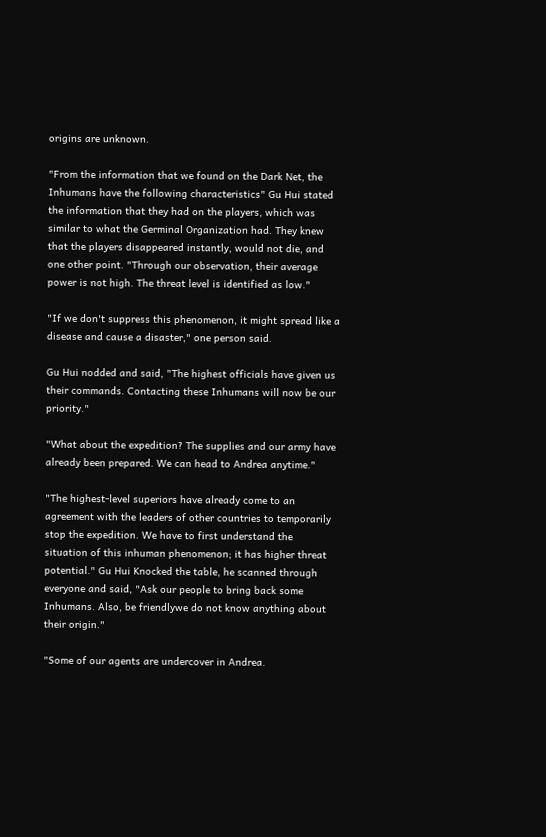origins are unknown.

"From the information that we found on the Dark Net, the Inhumans have the following characteristics" Gu Hui stated the information that they had on the players, which was similar to what the Germinal Organization had. They knew that the players disappeared instantly, would not die, and one other point. "Through our observation, their average power is not high. The threat level is identified as low."

"If we don't suppress this phenomenon, it might spread like a disease and cause a disaster," one person said.

Gu Hui nodded and said, "The highest officials have given us their commands. Contacting these Inhumans will now be our priority."

"What about the expedition? The supplies and our army have already been prepared. We can head to Andrea anytime."

"The highest-level superiors have already come to an agreement with the leaders of other countries to temporarily stop the expedition. We have to first understand the situation of this inhuman phenomenon; it has higher threat potential." Gu Hui Knocked the table, he scanned through everyone and said, "Ask our people to bring back some Inhumans. Also, be friendlywe do not know anything about their origin."

"Some of our agents are undercover in Andrea.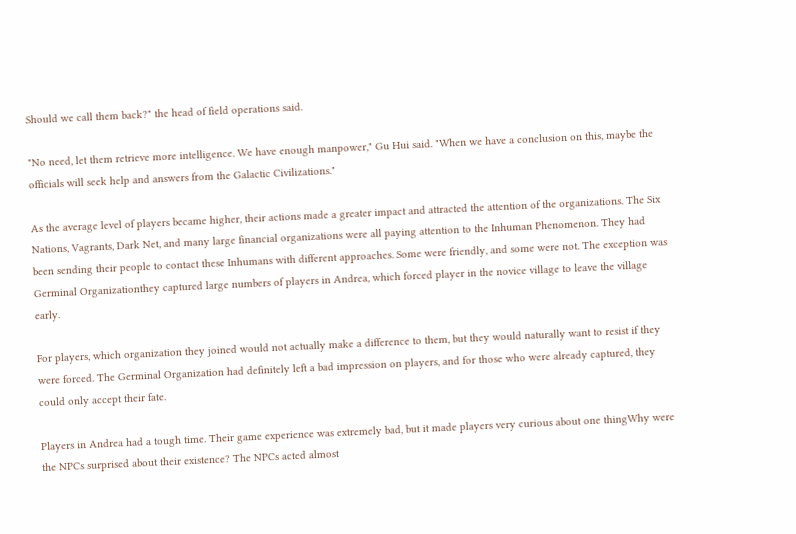Should we call them back?" the head of field operations said.

"No need, let them retrieve more intelligence. We have enough manpower," Gu Hui said. "When we have a conclusion on this, maybe the officials will seek help and answers from the Galactic Civilizations."

As the average level of players became higher, their actions made a greater impact and attracted the attention of the organizations. The Six Nations, Vagrants, Dark Net, and many large financial organizations were all paying attention to the Inhuman Phenomenon. They had been sending their people to contact these Inhumans with different approaches. Some were friendly, and some were not. The exception was Germinal Organizationthey captured large numbers of players in Andrea, which forced player in the novice village to leave the village early.

For players, which organization they joined would not actually make a difference to them, but they would naturally want to resist if they were forced. The Germinal Organization had definitely left a bad impression on players, and for those who were already captured, they could only accept their fate.

Players in Andrea had a tough time. Their game experience was extremely bad, but it made players very curious about one thingWhy were the NPCs surprised about their existence? The NPCs acted almost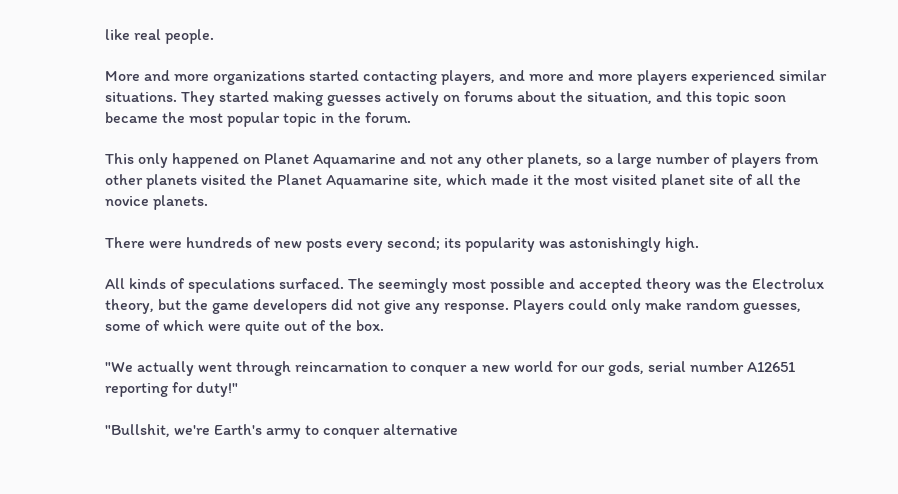like real people.

More and more organizations started contacting players, and more and more players experienced similar situations. They started making guesses actively on forums about the situation, and this topic soon became the most popular topic in the forum.

This only happened on Planet Aquamarine and not any other planets, so a large number of players from other planets visited the Planet Aquamarine site, which made it the most visited planet site of all the novice planets.

There were hundreds of new posts every second; its popularity was astonishingly high.

All kinds of speculations surfaced. The seemingly most possible and accepted theory was the Electrolux theory, but the game developers did not give any response. Players could only make random guesses, some of which were quite out of the box.

"We actually went through reincarnation to conquer a new world for our gods, serial number A12651 reporting for duty!"

"Bullshit, we're Earth's army to conquer alternative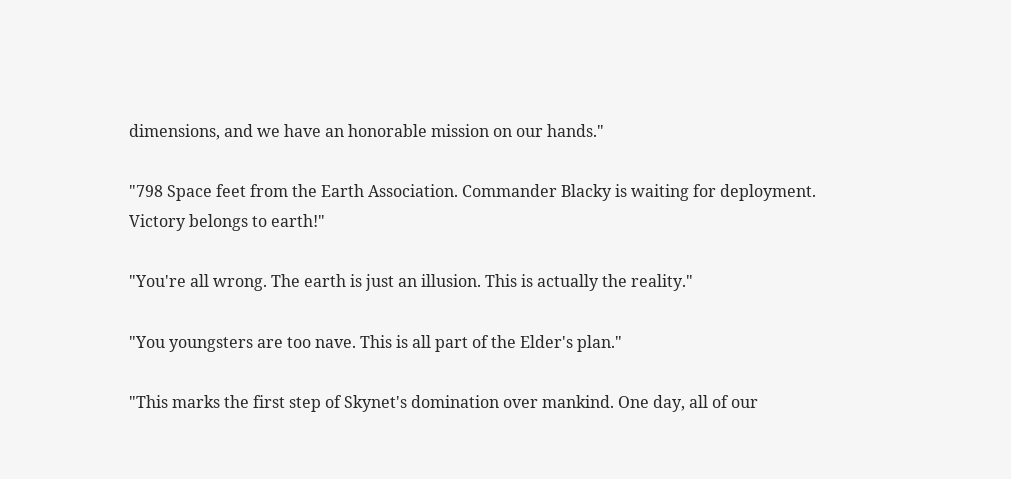dimensions, and we have an honorable mission on our hands."

"798 Space feet from the Earth Association. Commander Blacky is waiting for deployment. Victory belongs to earth!"

"You're all wrong. The earth is just an illusion. This is actually the reality."

"You youngsters are too nave. This is all part of the Elder's plan."

"This marks the first step of Skynet's domination over mankind. One day, all of our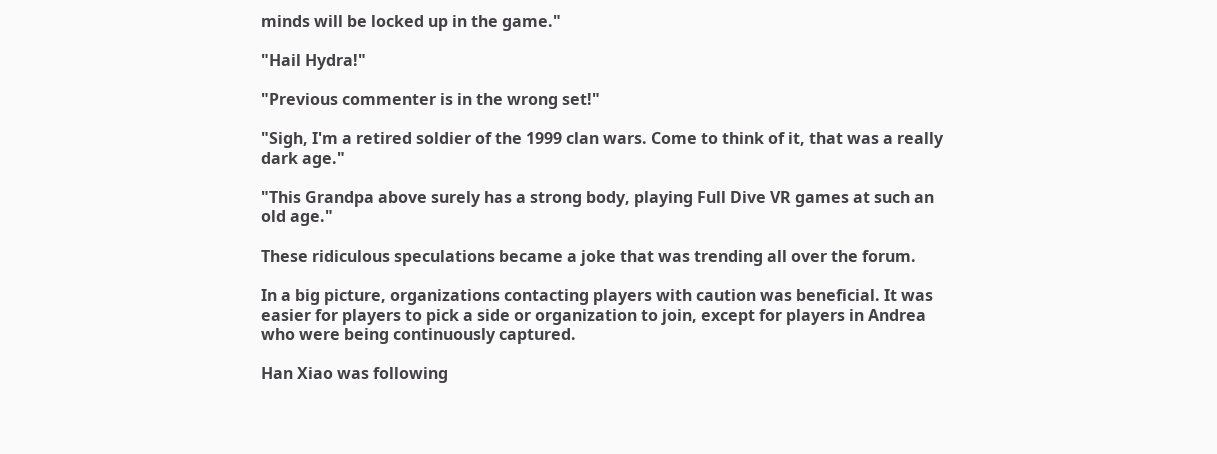minds will be locked up in the game."

"Hail Hydra!"

"Previous commenter is in the wrong set!"

"Sigh, I'm a retired soldier of the 1999 clan wars. Come to think of it, that was a really dark age."

"This Grandpa above surely has a strong body, playing Full Dive VR games at such an old age."

These ridiculous speculations became a joke that was trending all over the forum.

In a big picture, organizations contacting players with caution was beneficial. It was easier for players to pick a side or organization to join, except for players in Andrea who were being continuously captured.

Han Xiao was following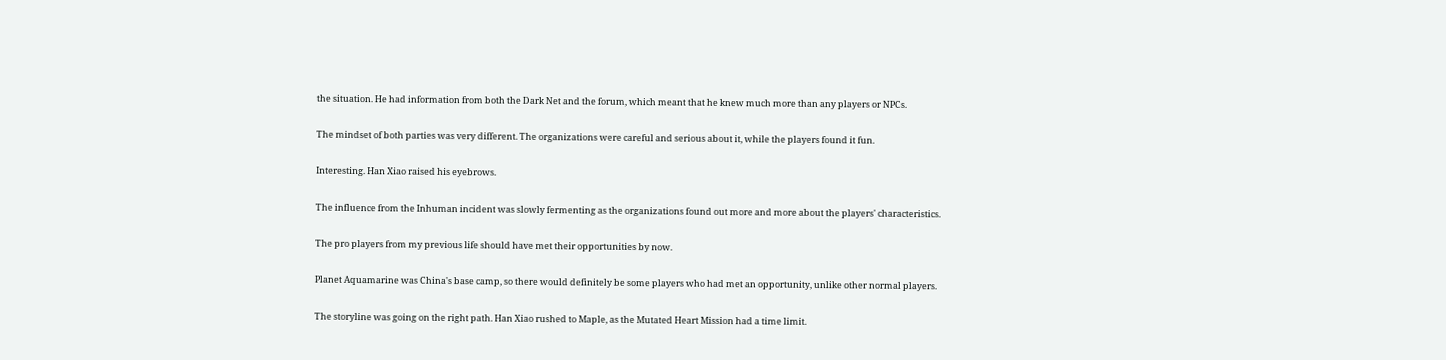the situation. He had information from both the Dark Net and the forum, which meant that he knew much more than any players or NPCs.

The mindset of both parties was very different. The organizations were careful and serious about it, while the players found it fun.

Interesting. Han Xiao raised his eyebrows.

The influence from the Inhuman incident was slowly fermenting as the organizations found out more and more about the players' characteristics.

The pro players from my previous life should have met their opportunities by now.

Planet Aquamarine was China's base camp, so there would definitely be some players who had met an opportunity, unlike other normal players.

The storyline was going on the right path. Han Xiao rushed to Maple, as the Mutated Heart Mission had a time limit.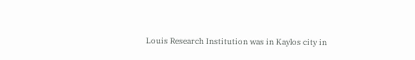Louis Research Institution was in Kaylos city in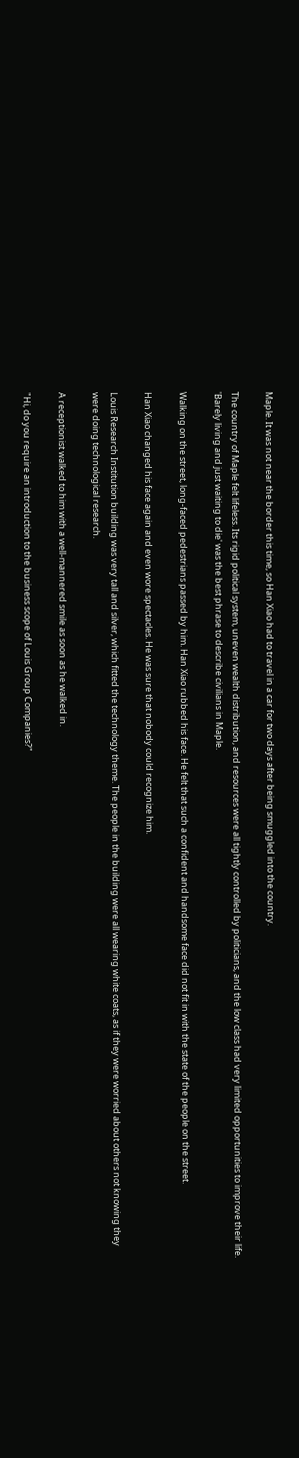Maple. It was not near the border this time, so Han Xiao had to travel in a car for two days after being smuggled into the country.

The country of Maple felt lifeless. Its rigid political system, uneven wealth distribution, and resources were all tightly controlled by politicians, and the low class had very limited opportunities to improve their life. 'Barely living and just waiting to die' was the best phrase to describe civilians in Maple.

Walking on the street, long-faced pedestrians passed by him. Han Xiao rubbed his face. He felt that such a confident and handsome face did not fit in with the state of the people on the street.

Han Xiao changed his face again and even wore spectacles. He was sure that nobody could recognize him.

Louis Research Institution building was very tall and silver, which fitted the technology theme. The people in the building were all wearing white coats, as if they were worried about others not knowing they were doing technological research.

A receptionist walked to him with a well-mannered smile as soon as he walked in.

"Hi, do you require an introduction to the business scope of Louis Group Companies?"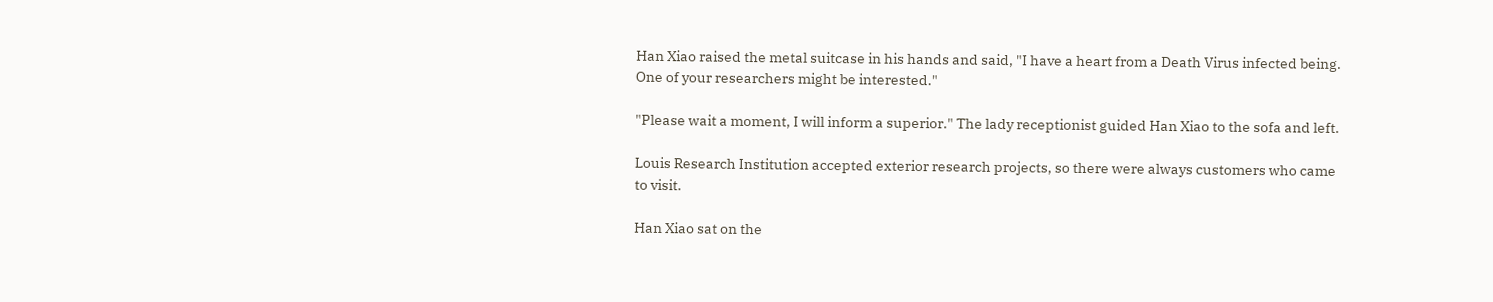Han Xiao raised the metal suitcase in his hands and said, "I have a heart from a Death Virus infected being. One of your researchers might be interested."

"Please wait a moment, I will inform a superior." The lady receptionist guided Han Xiao to the sofa and left.

Louis Research Institution accepted exterior research projects, so there were always customers who came to visit.

Han Xiao sat on the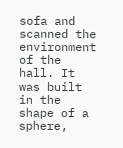sofa and scanned the environment of the hall. It was built in the shape of a sphere,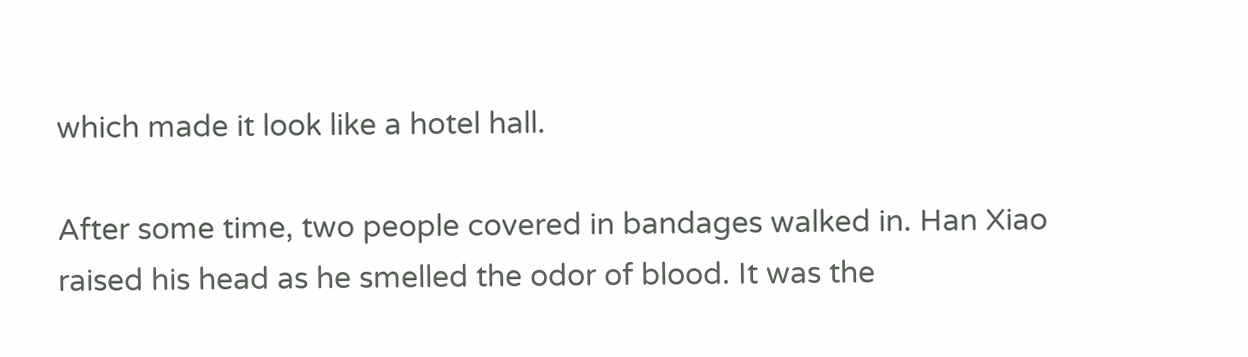which made it look like a hotel hall.

After some time, two people covered in bandages walked in. Han Xiao raised his head as he smelled the odor of blood. It was the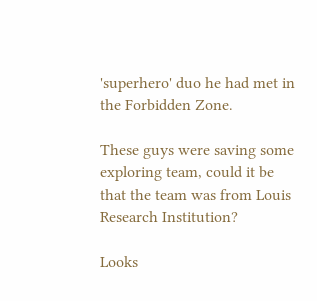'superhero' duo he had met in the Forbidden Zone.

These guys were saving some exploring team, could it be that the team was from Louis Research Institution?

Looks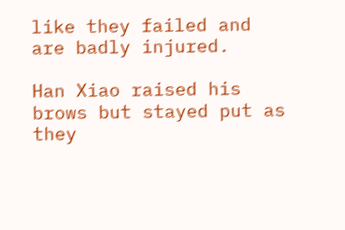like they failed and are badly injured.

Han Xiao raised his brows but stayed put as they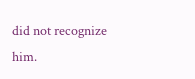did not recognize him.